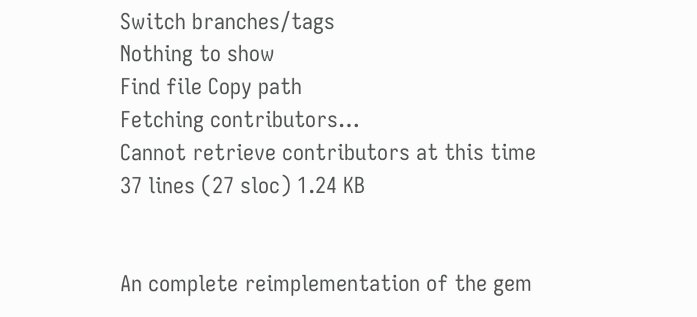Switch branches/tags
Nothing to show
Find file Copy path
Fetching contributors…
Cannot retrieve contributors at this time
37 lines (27 sloc) 1.24 KB


An complete reimplementation of the gem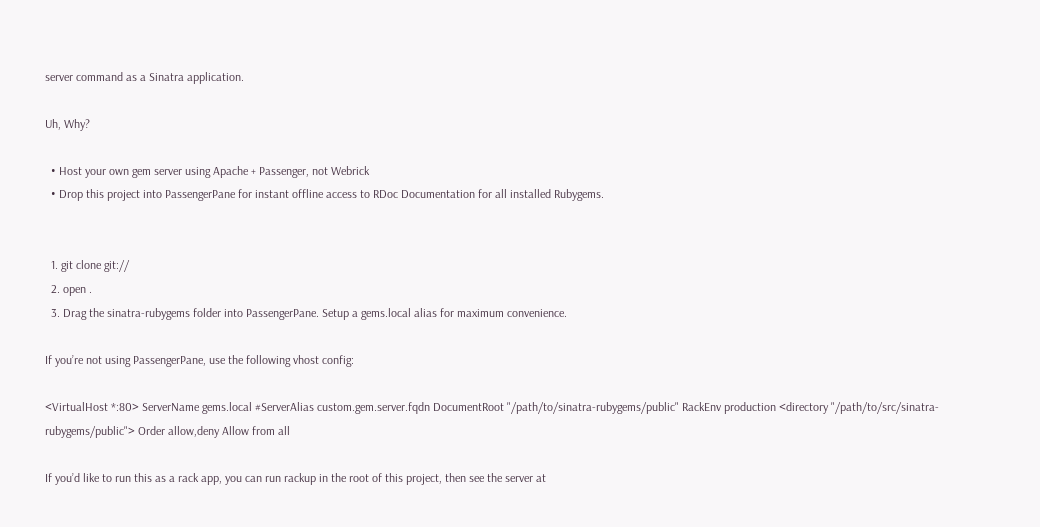server command as a Sinatra application.

Uh, Why?

  • Host your own gem server using Apache + Passenger, not Webrick
  • Drop this project into PassengerPane for instant offline access to RDoc Documentation for all installed Rubygems.


  1. git clone git://
  2. open .
  3. Drag the sinatra-rubygems folder into PassengerPane. Setup a gems.local alias for maximum convenience.

If you’re not using PassengerPane, use the following vhost config:

<VirtualHost *:80> ServerName gems.local #ServerAlias custom.gem.server.fqdn DocumentRoot "/path/to/sinatra-rubygems/public" RackEnv production <directory "/path/to/src/sinatra-rubygems/public"> Order allow,deny Allow from all

If you’d like to run this as a rack app, you can run rackup in the root of this project, then see the server at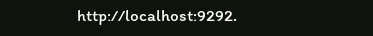http://localhost:9292.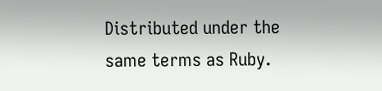Distributed under the same terms as Ruby.